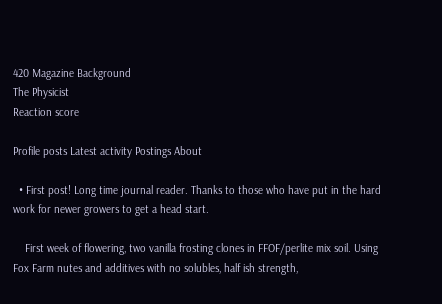420 Magazine Background
The Physicist
Reaction score

Profile posts Latest activity Postings About

  • First post! Long time journal reader. Thanks to those who have put in the hard work for newer growers to get a head start.

    First week of flowering, two vanilla frosting clones in FFOF/perlite mix soil. Using Fox Farm nutes and additives with no solubles, half ish strength,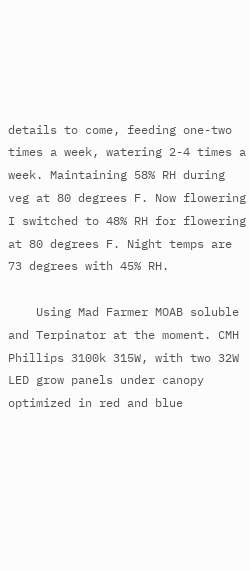details to come, feeding one-two times a week, watering 2-4 times a week. Maintaining 58% RH during veg at 80 degrees F. Now flowering I switched to 48% RH for flowering at 80 degrees F. Night temps are 73 degrees with 45% RH.

    Using Mad Farmer MOAB soluble and Terpinator at the moment. CMH Phillips 3100k 315W, with two 32W LED grow panels under canopy optimized in red and blue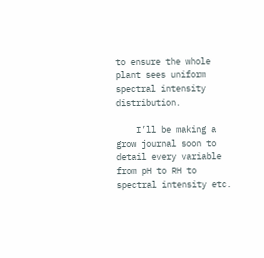to ensure the whole plant sees uniform spectral intensity distribution.

    I’ll be making a grow journal soon to detail every variable from pH to RH to spectral intensity etc.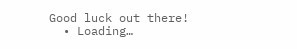Good luck out there!
  • Loading…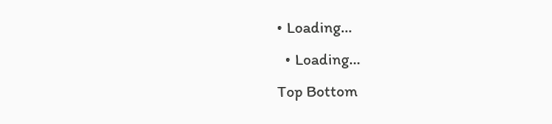• Loading…
  • Loading…
Top Bottom